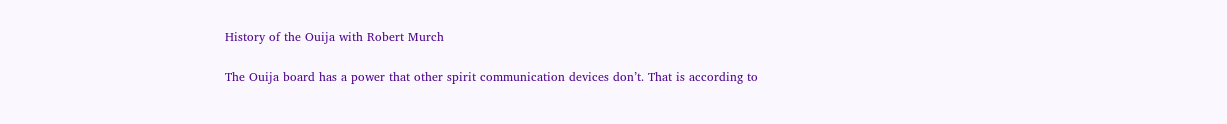History of the Ouija with Robert Murch

The Ouija board has a power that other spirit communication devices don’t. That is according to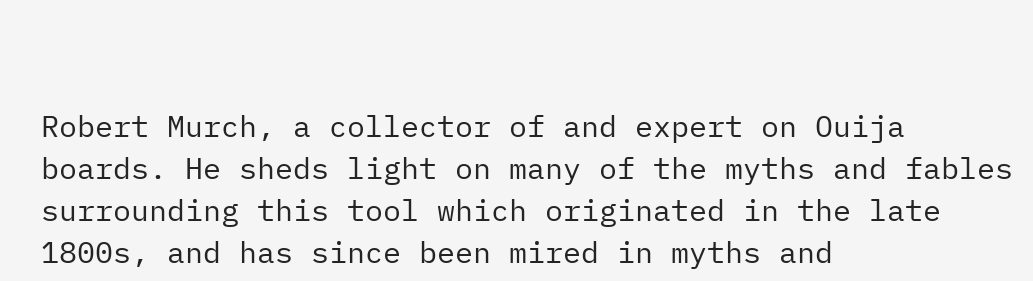Robert Murch, a collector of and expert on Ouija boards. He sheds light on many of the myths and fables surrounding this tool which originated in the late 1800s, and has since been mired in myths and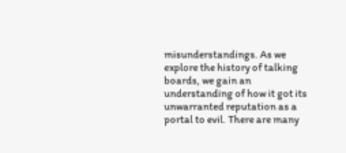misunderstandings. As we explore the history of talking boards, we gain an understanding of how it got its unwarranted reputation as a portal to evil. There are many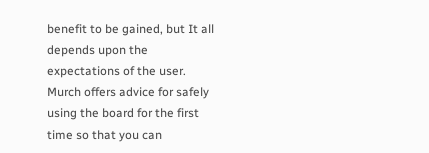benefit to be gained, but It all depends upon the expectations of the user. Murch offers advice for safely using the board for the first time so that you can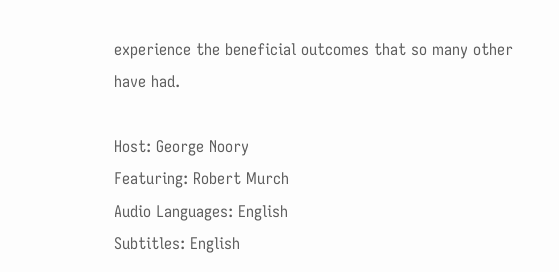experience the beneficial outcomes that so many other have had.

Host: George Noory
Featuring: Robert Murch
Audio Languages: English
Subtitles: English